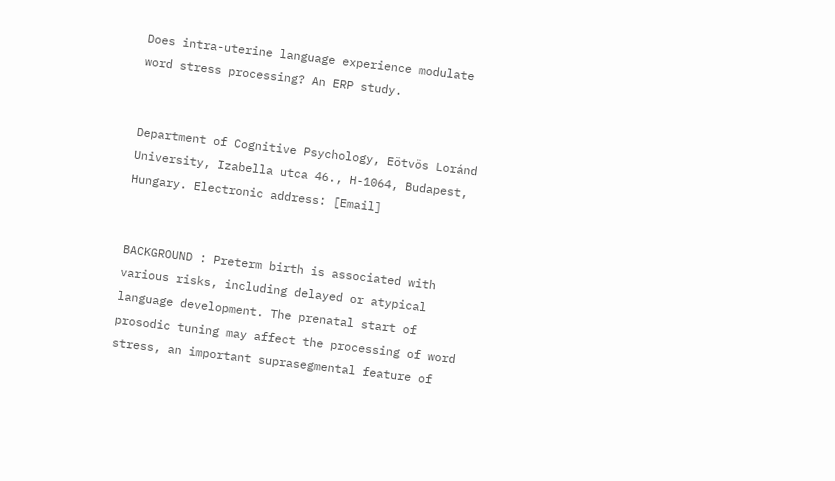Does intra-uterine language experience modulate word stress processing? An ERP study.


Department of Cognitive Psychology, Eötvös Loránd University, Izabella utca 46., H-1064, Budapest, Hungary. Electronic address: [Email]


BACKGROUND : Preterm birth is associated with various risks, including delayed or atypical language development. The prenatal start of prosodic tuning may affect the processing of word stress, an important suprasegmental feature of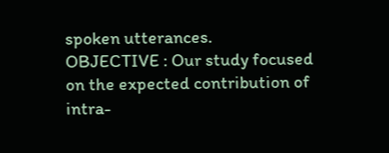spoken utterances.
OBJECTIVE : Our study focused on the expected contribution of intra-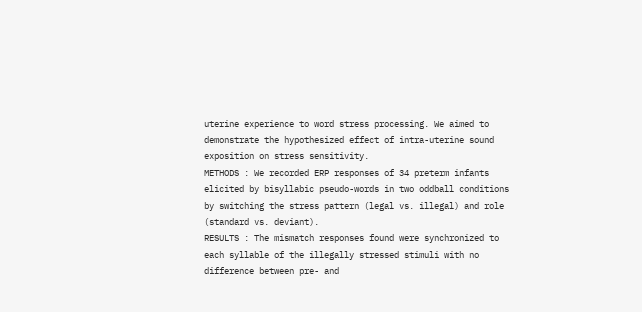uterine experience to word stress processing. We aimed to demonstrate the hypothesized effect of intra-uterine sound exposition on stress sensitivity.
METHODS : We recorded ERP responses of 34 preterm infants elicited by bisyllabic pseudo-words in two oddball conditions by switching the stress pattern (legal vs. illegal) and role (standard vs. deviant).
RESULTS : The mismatch responses found were synchronized to each syllable of the illegally stressed stimuli with no difference between pre- and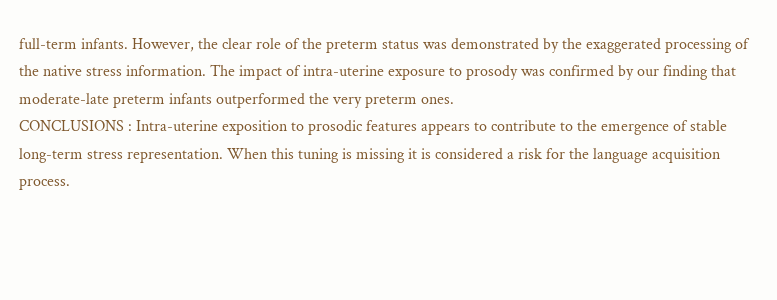full-term infants. However, the clear role of the preterm status was demonstrated by the exaggerated processing of the native stress information. The impact of intra-uterine exposure to prosody was confirmed by our finding that moderate-late preterm infants outperformed the very preterm ones.
CONCLUSIONS : Intra-uterine exposition to prosodic features appears to contribute to the emergence of stable long-term stress representation. When this tuning is missing it is considered a risk for the language acquisition process.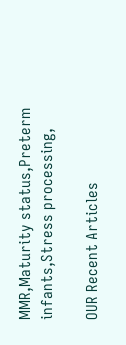MMR,Maturity status,Preterm infants,Stress processing,

OUR Recent Articles